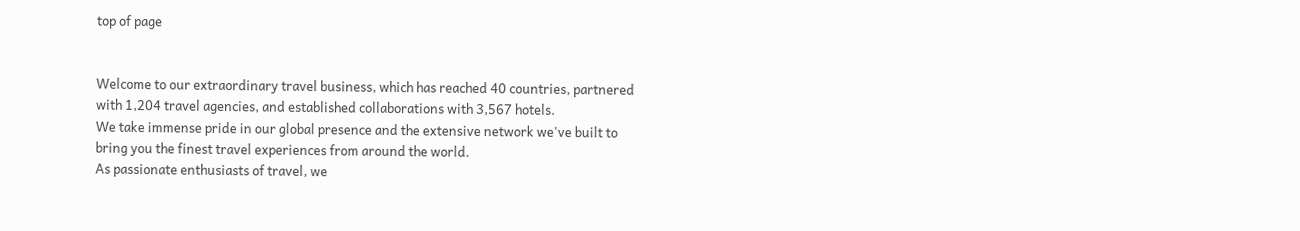top of page


Welcome to our extraordinary travel business, which has reached 40 countries, partnered with 1,204 travel agencies, and established collaborations with 3,567 hotels.
We take immense pride in our global presence and the extensive network we've built to bring you the finest travel experiences from around the world.
As passionate enthusiasts of travel, we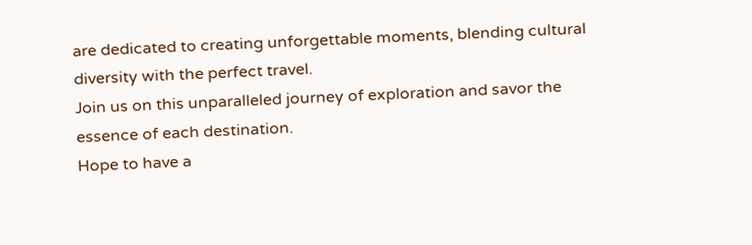are dedicated to creating unforgettable moments, blending cultural diversity with the perfect travel.
Join us on this unparalleled journey of exploration and savor the essence of each destination.
Hope to have a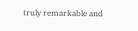truly remarkable and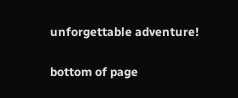unforgettable adventure!

bottom of page